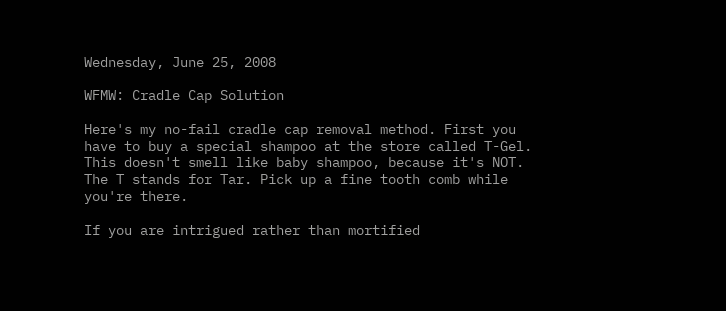Wednesday, June 25, 2008

WFMW: Cradle Cap Solution

Here's my no-fail cradle cap removal method. First you have to buy a special shampoo at the store called T-Gel. This doesn't smell like baby shampoo, because it's NOT. The T stands for Tar. Pick up a fine tooth comb while you're there.

If you are intrigued rather than mortified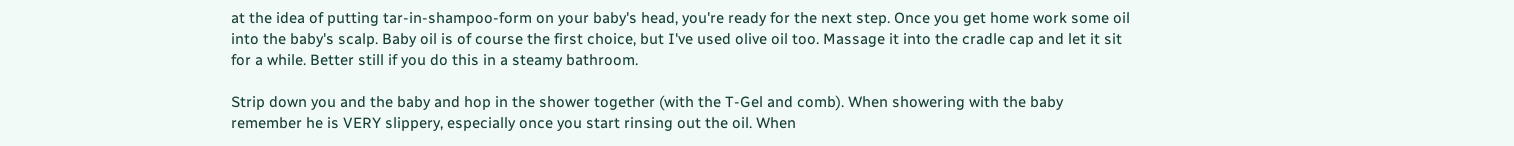at the idea of putting tar-in-shampoo-form on your baby's head, you're ready for the next step. Once you get home work some oil into the baby's scalp. Baby oil is of course the first choice, but I've used olive oil too. Massage it into the cradle cap and let it sit for a while. Better still if you do this in a steamy bathroom.

Strip down you and the baby and hop in the shower together (with the T-Gel and comb). When showering with the baby remember he is VERY slippery, especially once you start rinsing out the oil. When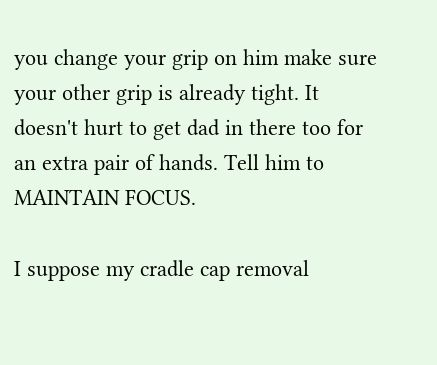you change your grip on him make sure your other grip is already tight. It doesn't hurt to get dad in there too for an extra pair of hands. Tell him to MAINTAIN FOCUS.

I suppose my cradle cap removal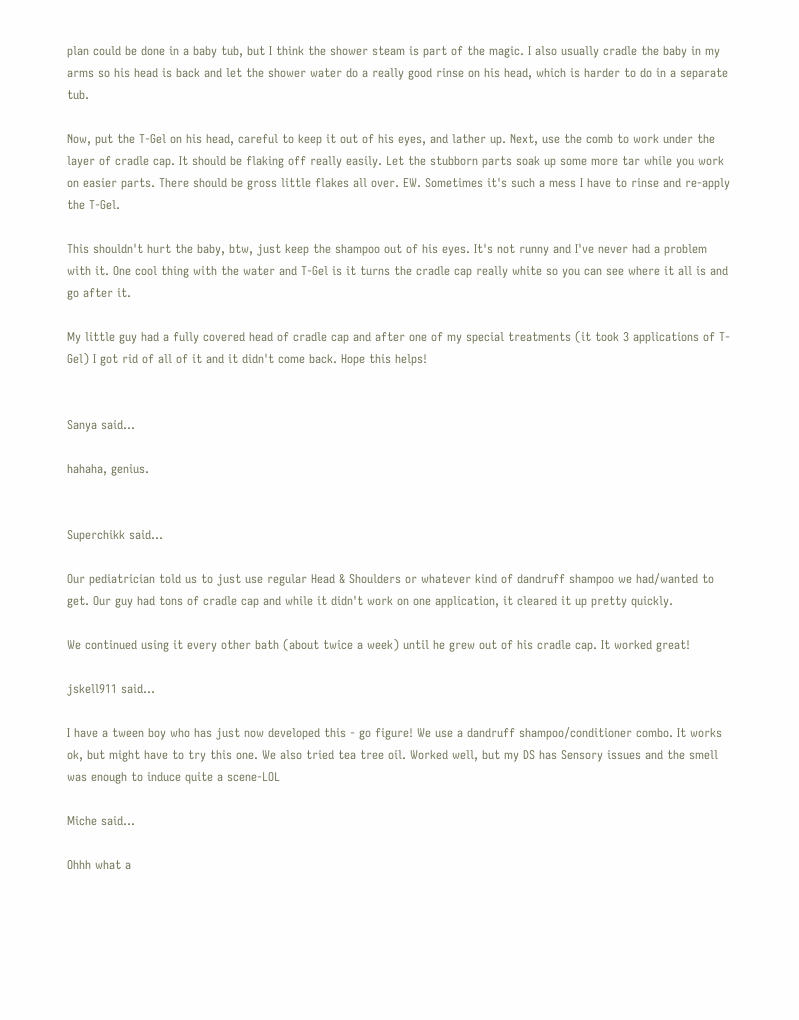plan could be done in a baby tub, but I think the shower steam is part of the magic. I also usually cradle the baby in my arms so his head is back and let the shower water do a really good rinse on his head, which is harder to do in a separate tub.

Now, put the T-Gel on his head, careful to keep it out of his eyes, and lather up. Next, use the comb to work under the layer of cradle cap. It should be flaking off really easily. Let the stubborn parts soak up some more tar while you work on easier parts. There should be gross little flakes all over. EW. Sometimes it's such a mess I have to rinse and re-apply the T-Gel.

This shouldn't hurt the baby, btw, just keep the shampoo out of his eyes. It's not runny and I've never had a problem with it. One cool thing with the water and T-Gel is it turns the cradle cap really white so you can see where it all is and go after it.

My little guy had a fully covered head of cradle cap and after one of my special treatments (it took 3 applications of T-Gel) I got rid of all of it and it didn't come back. Hope this helps!


Sanya said...

hahaha, genius.


Superchikk said...

Our pediatrician told us to just use regular Head & Shoulders or whatever kind of dandruff shampoo we had/wanted to get. Our guy had tons of cradle cap and while it didn't work on one application, it cleared it up pretty quickly.

We continued using it every other bath (about twice a week) until he grew out of his cradle cap. It worked great!

jskell911 said...

I have a tween boy who has just now developed this - go figure! We use a dandruff shampoo/conditioner combo. It works ok, but might have to try this one. We also tried tea tree oil. Worked well, but my DS has Sensory issues and the smell was enough to induce quite a scene-LOL

Miche said...

Ohhh what a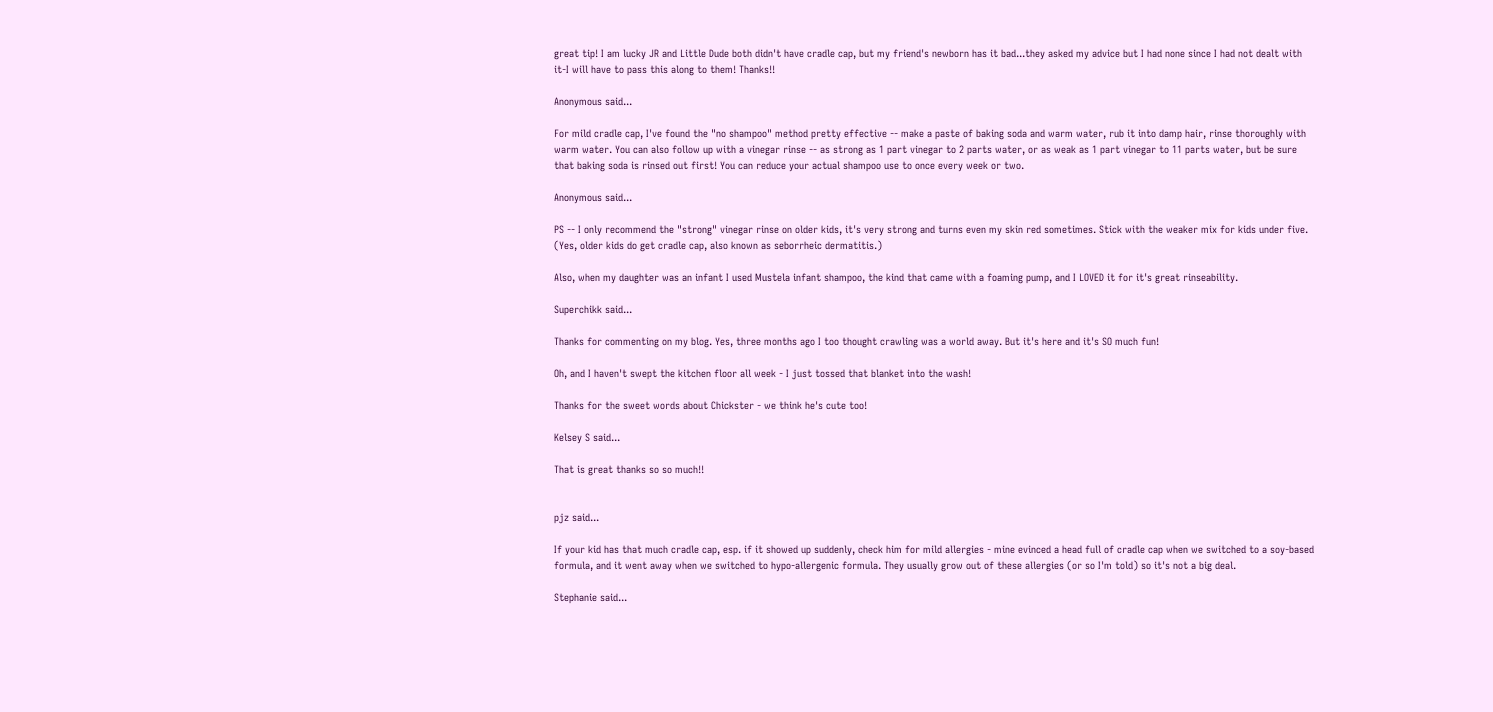great tip! I am lucky JR and Little Dude both didn't have cradle cap, but my friend's newborn has it bad...they asked my advice but I had none since I had not dealt with it-I will have to pass this along to them! Thanks!!

Anonymous said...

For mild cradle cap, I've found the "no shampoo" method pretty effective -- make a paste of baking soda and warm water, rub it into damp hair, rinse thoroughly with warm water. You can also follow up with a vinegar rinse -- as strong as 1 part vinegar to 2 parts water, or as weak as 1 part vinegar to 11 parts water, but be sure that baking soda is rinsed out first! You can reduce your actual shampoo use to once every week or two.

Anonymous said...

PS -- I only recommend the "strong" vinegar rinse on older kids, it's very strong and turns even my skin red sometimes. Stick with the weaker mix for kids under five. (Yes, older kids do get cradle cap, also known as seborrheic dermatitis.)

Also, when my daughter was an infant I used Mustela infant shampoo, the kind that came with a foaming pump, and I LOVED it for it's great rinseability.

Superchikk said...

Thanks for commenting on my blog. Yes, three months ago I too thought crawling was a world away. But it's here and it's SO much fun!

Oh, and I haven't swept the kitchen floor all week - I just tossed that blanket into the wash!

Thanks for the sweet words about Chickster - we think he's cute too!

Kelsey S said...

That is great thanks so so much!!


pjz said...

If your kid has that much cradle cap, esp. if it showed up suddenly, check him for mild allergies - mine evinced a head full of cradle cap when we switched to a soy-based formula, and it went away when we switched to hypo-allergenic formula. They usually grow out of these allergies (or so I'm told) so it's not a big deal.

Stephanie said...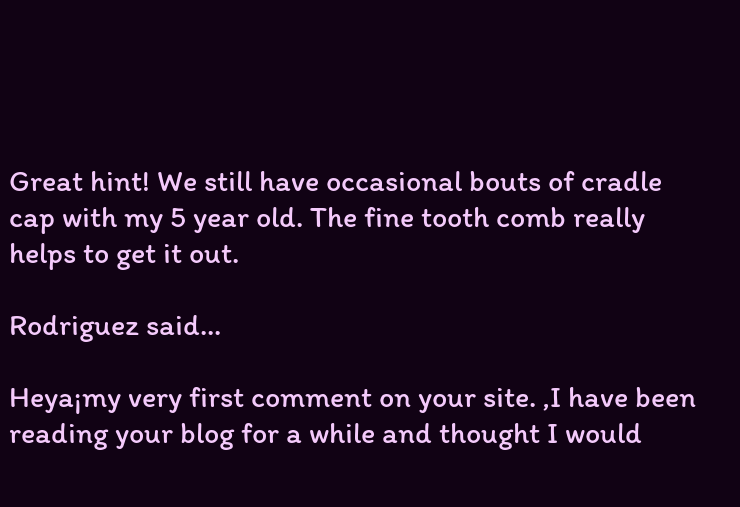Great hint! We still have occasional bouts of cradle cap with my 5 year old. The fine tooth comb really helps to get it out.

Rodriguez said...

Heya¡my very first comment on your site. ,I have been reading your blog for a while and thought I would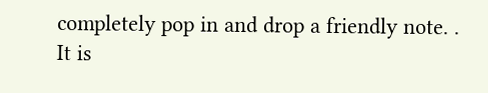completely pop in and drop a friendly note. . It is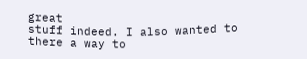great
stuff indeed. I also wanted to there a way to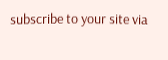subscribe to your site via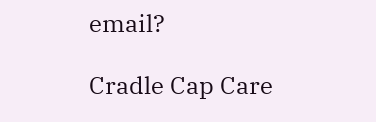email?

Cradle Cap Care